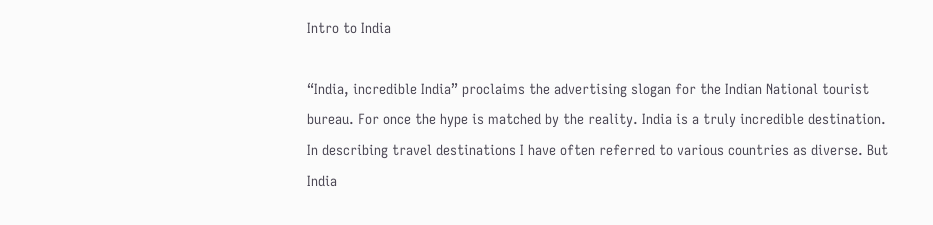Intro to India

“India, incredible India” proclaims the advertising slogan for the Indian National tourist bureau. For once the hype is matched by the reality. India is a truly incredible destination. In describing travel destinations I have often referred to various countries as diverse. But India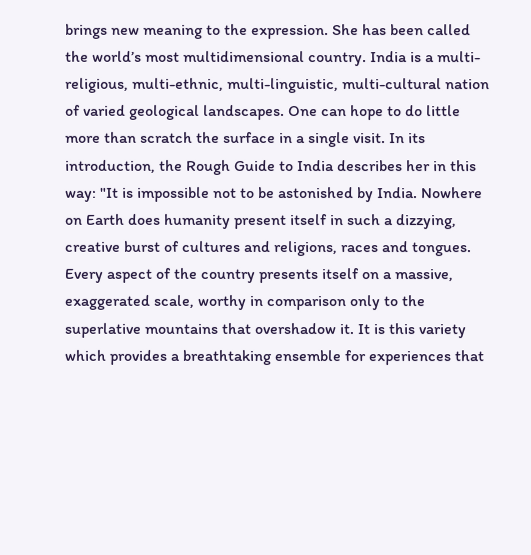brings new meaning to the expression. She has been called the world’s most multidimensional country. India is a multi-religious, multi-ethnic, multi-linguistic, multi-cultural nation of varied geological landscapes. One can hope to do little more than scratch the surface in a single visit. In its introduction, the Rough Guide to India describes her in this way: "It is impossible not to be astonished by India. Nowhere on Earth does humanity present itself in such a dizzying, creative burst of cultures and religions, races and tongues. Every aspect of the country presents itself on a massive, exaggerated scale, worthy in comparison only to the superlative mountains that overshadow it. It is this variety which provides a breathtaking ensemble for experiences that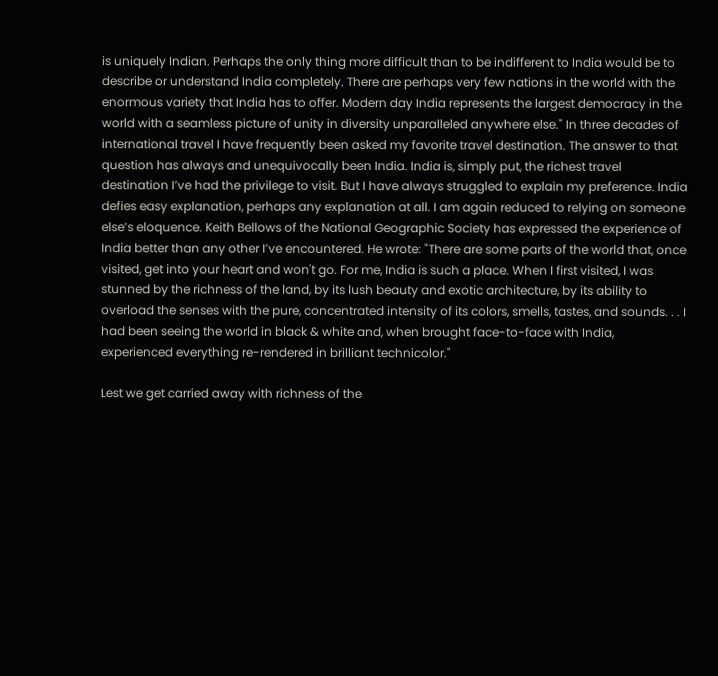is uniquely Indian. Perhaps the only thing more difficult than to be indifferent to India would be to describe or understand India completely. There are perhaps very few nations in the world with the enormous variety that India has to offer. Modern day India represents the largest democracy in the world with a seamless picture of unity in diversity unparalleled anywhere else." In three decades of international travel I have frequently been asked my favorite travel destination. The answer to that question has always and unequivocally been India. India is, simply put, the richest travel destination I’ve had the privilege to visit. But I have always struggled to explain my preference. India defies easy explanation, perhaps any explanation at all. I am again reduced to relying on someone else’s eloquence. Keith Bellows of the National Geographic Society has expressed the experience of India better than any other I’ve encountered. He wrote: "There are some parts of the world that, once visited, get into your heart and won't go. For me, India is such a place. When I first visited, I was stunned by the richness of the land, by its lush beauty and exotic architecture, by its ability to overload the senses with the pure, concentrated intensity of its colors, smells, tastes, and sounds. . . I had been seeing the world in black & white and, when brought face-to-face with India, experienced everything re-rendered in brilliant technicolor."

Lest we get carried away with richness of the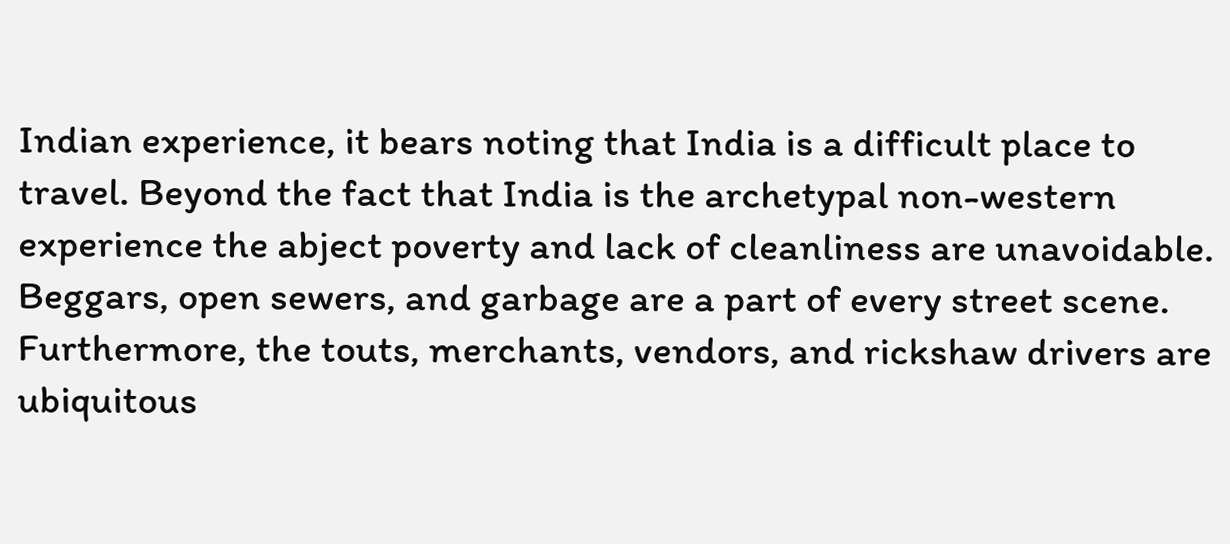Indian experience, it bears noting that India is a difficult place to travel. Beyond the fact that India is the archetypal non-western experience the abject poverty and lack of cleanliness are unavoidable. Beggars, open sewers, and garbage are a part of every street scene. Furthermore, the touts, merchants, vendors, and rickshaw drivers are ubiquitous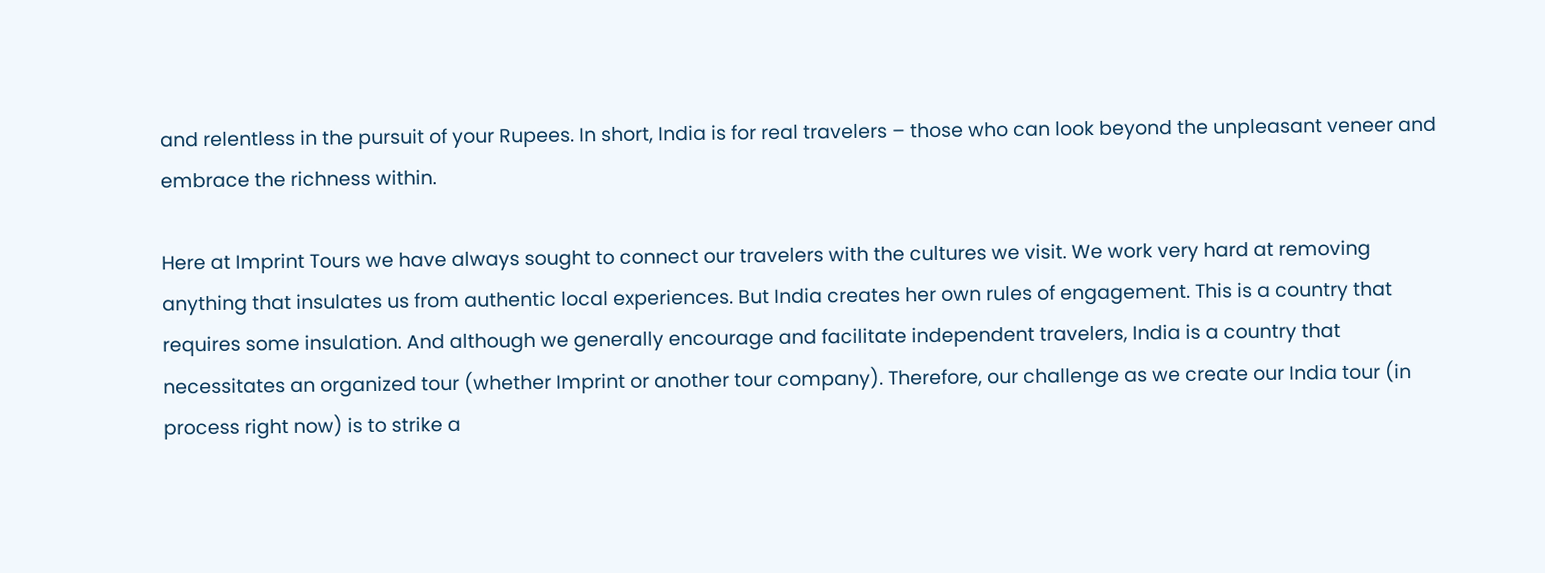and relentless in the pursuit of your Rupees. In short, India is for real travelers – those who can look beyond the unpleasant veneer and embrace the richness within.

Here at Imprint Tours we have always sought to connect our travelers with the cultures we visit. We work very hard at removing anything that insulates us from authentic local experiences. But India creates her own rules of engagement. This is a country that requires some insulation. And although we generally encourage and facilitate independent travelers, India is a country that necessitates an organized tour (whether Imprint or another tour company). Therefore, our challenge as we create our India tour (in process right now) is to strike a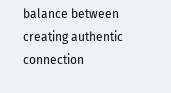balance between creating authentic connection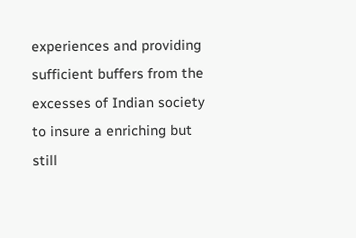experiences and providing sufficient buffers from the excesses of Indian society to insure a enriching but still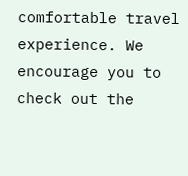comfortable travel experience. We encourage you to check out the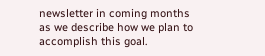newsletter in coming months as we describe how we plan to accomplish this goal.